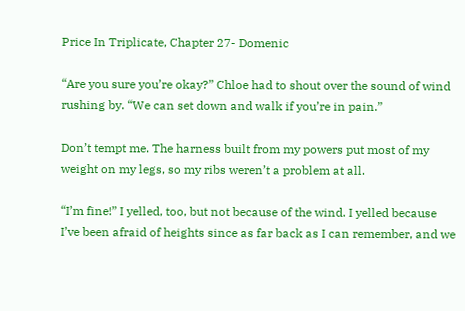Price In Triplicate, Chapter 27- Domenic

“Are you sure you’re okay?” Chloe had to shout over the sound of wind rushing by. “We can set down and walk if you’re in pain.”

Don’t tempt me. The harness built from my powers put most of my weight on my legs, so my ribs weren’t a problem at all.

“I’m fine!” I yelled, too, but not because of the wind. I yelled because I’ve been afraid of heights since as far back as I can remember, and we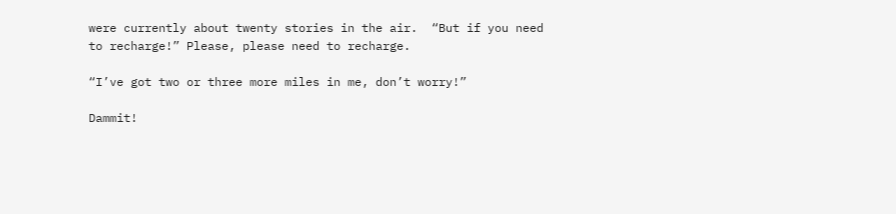were currently about twenty stories in the air.  “But if you need to recharge!” Please, please need to recharge.

“I’ve got two or three more miles in me, don’t worry!”

Dammit!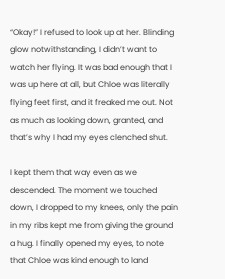“Okay!” I refused to look up at her. Blinding glow notwithstanding, I didn’t want to watch her flying. It was bad enough that I was up here at all, but Chloe was literally flying feet first, and it freaked me out. Not as much as looking down, granted, and that’s why I had my eyes clenched shut.

I kept them that way even as we descended. The moment we touched down, I dropped to my knees, only the pain in my ribs kept me from giving the ground a hug. I finally opened my eyes, to note that Chloe was kind enough to land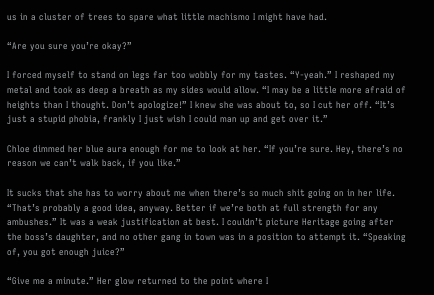us in a cluster of trees to spare what little machismo I might have had.

“Are you sure you’re okay?”

I forced myself to stand on legs far too wobbly for my tastes. “Y-yeah.” I reshaped my metal and took as deep a breath as my sides would allow. “I may be a little more afraid of heights than I thought. Don’t apologize!” I knew she was about to, so I cut her off. “It’s just a stupid phobia, frankly I just wish I could man up and get over it.”

Chloe dimmed her blue aura enough for me to look at her. “If you’re sure. Hey, there’s no reason we can’t walk back, if you like.”

It sucks that she has to worry about me when there’s so much shit going on in her life. “That’s probably a good idea, anyway. Better if we’re both at full strength for any ambushes.” It was a weak justification at best. I couldn’t picture Heritage going after the boss’s daughter, and no other gang in town was in a position to attempt it. “Speaking of, you got enough juice?”

“Give me a minute.” Her glow returned to the point where I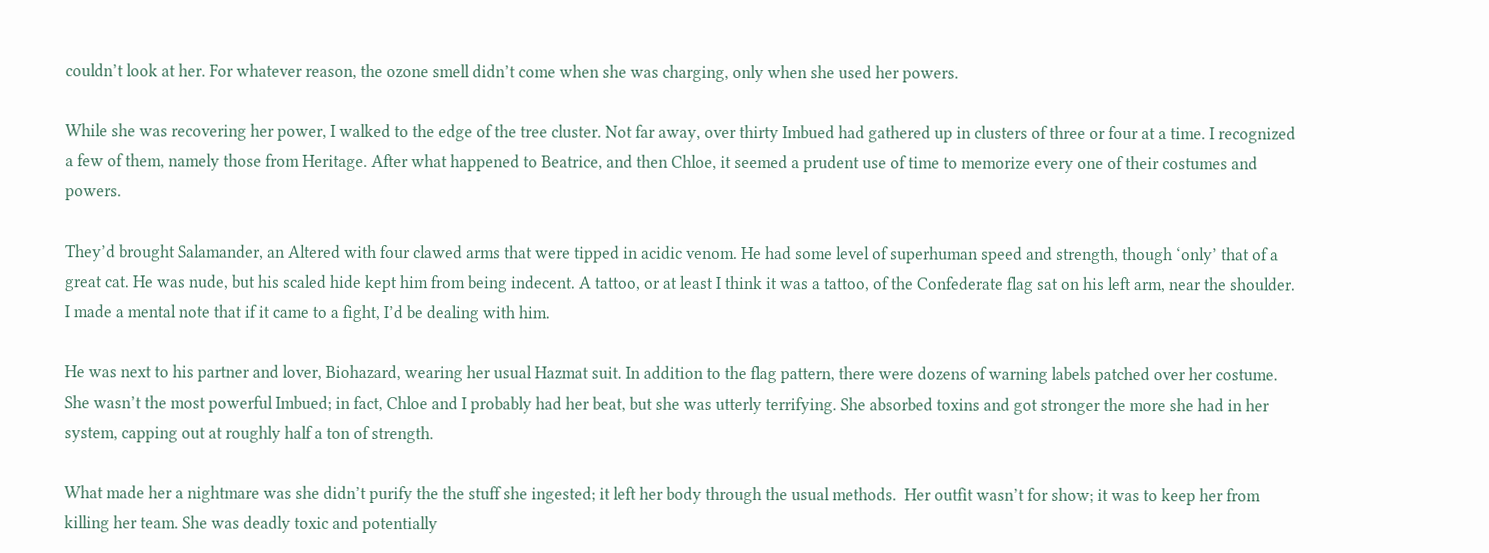couldn’t look at her. For whatever reason, the ozone smell didn’t come when she was charging, only when she used her powers.

While she was recovering her power, I walked to the edge of the tree cluster. Not far away, over thirty Imbued had gathered up in clusters of three or four at a time. I recognized a few of them, namely those from Heritage. After what happened to Beatrice, and then Chloe, it seemed a prudent use of time to memorize every one of their costumes and powers.

They’d brought Salamander, an Altered with four clawed arms that were tipped in acidic venom. He had some level of superhuman speed and strength, though ‘only’ that of a great cat. He was nude, but his scaled hide kept him from being indecent. A tattoo, or at least I think it was a tattoo, of the Confederate flag sat on his left arm, near the shoulder. I made a mental note that if it came to a fight, I’d be dealing with him.

He was next to his partner and lover, Biohazard, wearing her usual Hazmat suit. In addition to the flag pattern, there were dozens of warning labels patched over her costume. She wasn’t the most powerful Imbued; in fact, Chloe and I probably had her beat, but she was utterly terrifying. She absorbed toxins and got stronger the more she had in her system, capping out at roughly half a ton of strength.

What made her a nightmare was she didn’t purify the the stuff she ingested; it left her body through the usual methods.  Her outfit wasn’t for show; it was to keep her from killing her team. She was deadly toxic and potentially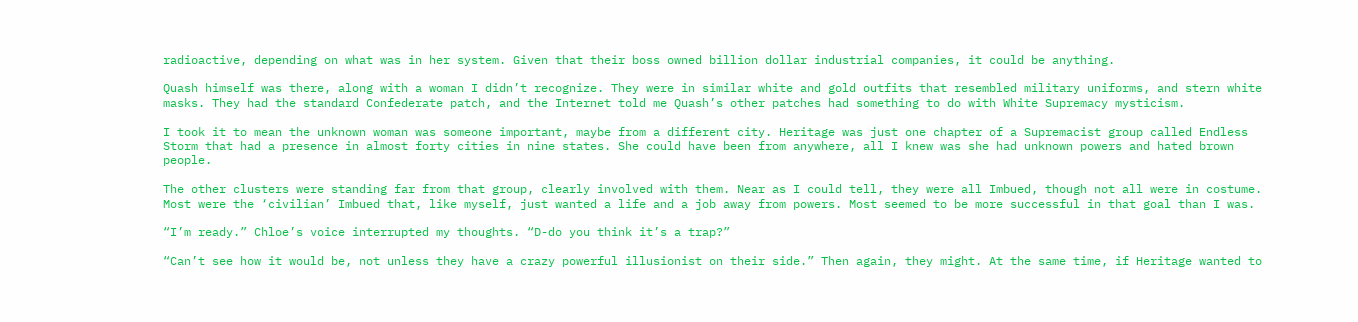radioactive, depending on what was in her system. Given that their boss owned billion dollar industrial companies, it could be anything.

Quash himself was there, along with a woman I didn’t recognize. They were in similar white and gold outfits that resembled military uniforms, and stern white masks. They had the standard Confederate patch, and the Internet told me Quash’s other patches had something to do with White Supremacy mysticism.

I took it to mean the unknown woman was someone important, maybe from a different city. Heritage was just one chapter of a Supremacist group called Endless Storm that had a presence in almost forty cities in nine states. She could have been from anywhere, all I knew was she had unknown powers and hated brown people.

The other clusters were standing far from that group, clearly involved with them. Near as I could tell, they were all Imbued, though not all were in costume. Most were the ‘civilian’ Imbued that, like myself, just wanted a life and a job away from powers. Most seemed to be more successful in that goal than I was.

“I’m ready.” Chloe’s voice interrupted my thoughts. “D-do you think it’s a trap?”

“Can’t see how it would be, not unless they have a crazy powerful illusionist on their side.” Then again, they might. At the same time, if Heritage wanted to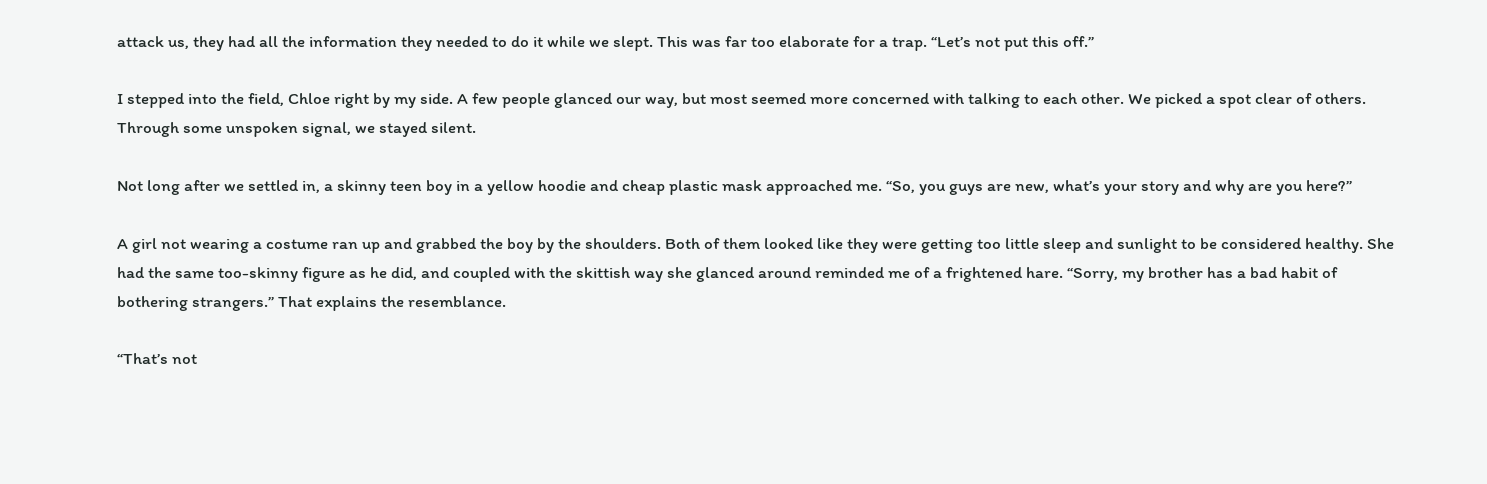attack us, they had all the information they needed to do it while we slept. This was far too elaborate for a trap. “Let’s not put this off.”

I stepped into the field, Chloe right by my side. A few people glanced our way, but most seemed more concerned with talking to each other. We picked a spot clear of others. Through some unspoken signal, we stayed silent.

Not long after we settled in, a skinny teen boy in a yellow hoodie and cheap plastic mask approached me. “So, you guys are new, what’s your story and why are you here?”

A girl not wearing a costume ran up and grabbed the boy by the shoulders. Both of them looked like they were getting too little sleep and sunlight to be considered healthy. She had the same too-skinny figure as he did, and coupled with the skittish way she glanced around reminded me of a frightened hare. “Sorry, my brother has a bad habit of bothering strangers.” That explains the resemblance.

“That’s not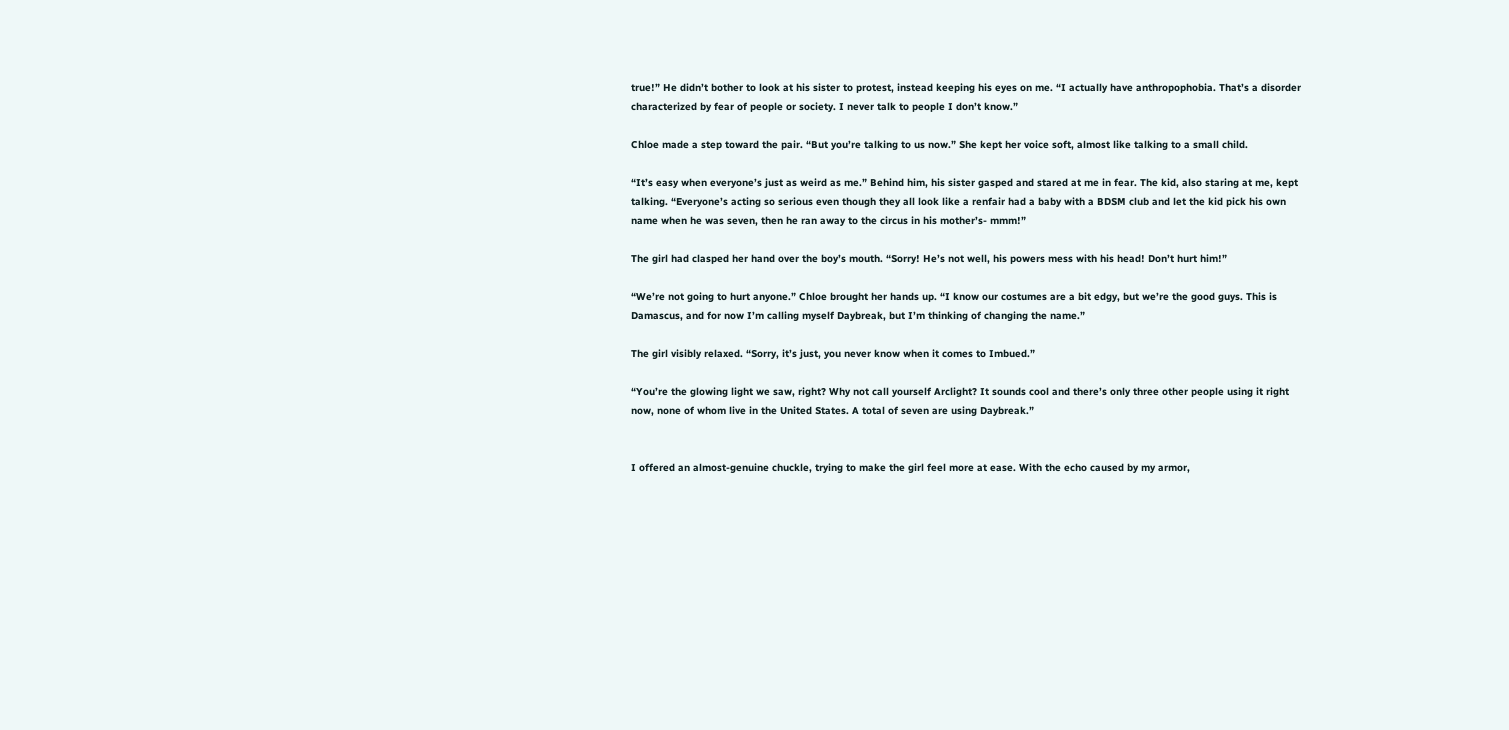true!” He didn’t bother to look at his sister to protest, instead keeping his eyes on me. “I actually have anthropophobia. That’s a disorder characterized by fear of people or society. I never talk to people I don’t know.”

Chloe made a step toward the pair. “But you’re talking to us now.” She kept her voice soft, almost like talking to a small child.

“It’s easy when everyone’s just as weird as me.” Behind him, his sister gasped and stared at me in fear. The kid, also staring at me, kept talking. “Everyone’s acting so serious even though they all look like a renfair had a baby with a BDSM club and let the kid pick his own name when he was seven, then he ran away to the circus in his mother’s- mmm!”

The girl had clasped her hand over the boy’s mouth. “Sorry! He’s not well, his powers mess with his head! Don’t hurt him!”

“We’re not going to hurt anyone.” Chloe brought her hands up. “I know our costumes are a bit edgy, but we’re the good guys. This is Damascus, and for now I’m calling myself Daybreak, but I’m thinking of changing the name.”

The girl visibly relaxed. “Sorry, it’s just, you never know when it comes to Imbued.”

“You’re the glowing light we saw, right? Why not call yourself Arclight? It sounds cool and there’s only three other people using it right now, none of whom live in the United States. A total of seven are using Daybreak.”


I offered an almost-genuine chuckle, trying to make the girl feel more at ease. With the echo caused by my armor,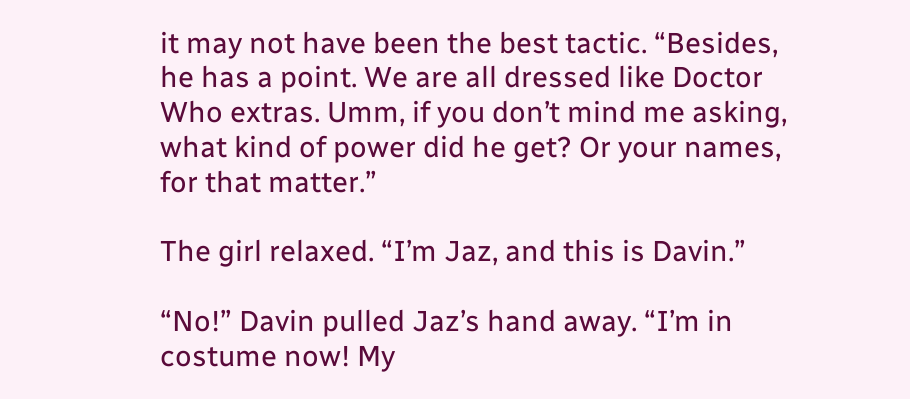it may not have been the best tactic. “Besides, he has a point. We are all dressed like Doctor Who extras. Umm, if you don’t mind me asking, what kind of power did he get? Or your names, for that matter.”

The girl relaxed. “I’m Jaz, and this is Davin.”

“No!” Davin pulled Jaz’s hand away. “I’m in costume now! My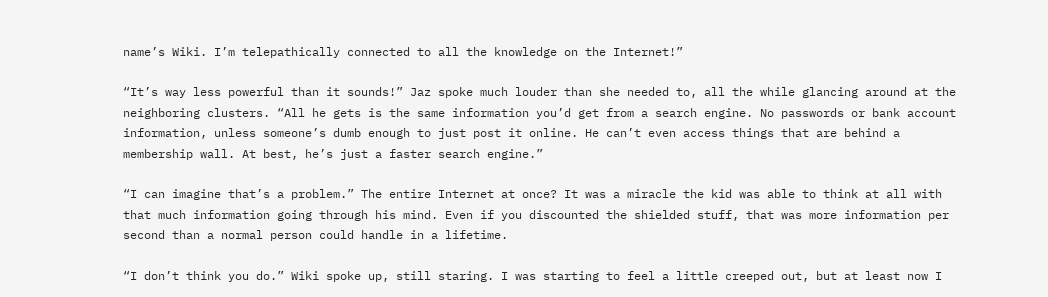name’s Wiki. I’m telepathically connected to all the knowledge on the Internet!”

“It’s way less powerful than it sounds!” Jaz spoke much louder than she needed to, all the while glancing around at the neighboring clusters. “All he gets is the same information you’d get from a search engine. No passwords or bank account information, unless someone’s dumb enough to just post it online. He can’t even access things that are behind a membership wall. At best, he’s just a faster search engine.”

“I can imagine that’s a problem.” The entire Internet at once? It was a miracle the kid was able to think at all with that much information going through his mind. Even if you discounted the shielded stuff, that was more information per second than a normal person could handle in a lifetime.

“I don’t think you do.” Wiki spoke up, still staring. I was starting to feel a little creeped out, but at least now I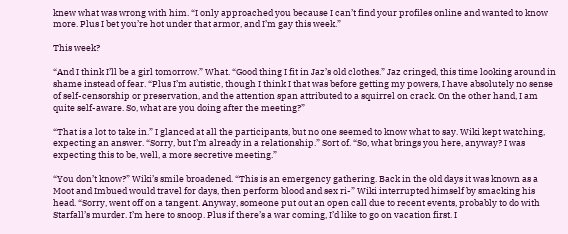knew what was wrong with him. “I only approached you because I can’t find your profiles online and wanted to know more. Plus I bet you’re hot under that armor, and I’m gay this week.”

This week?

“And I think I’ll be a girl tomorrow.” What. “Good thing I fit in Jaz’s old clothes.” Jaz cringed, this time looking around in shame instead of fear. “Plus I’m autistic, though I think I that was before getting my powers, I have absolutely no sense of self-censorship or preservation, and the attention span attributed to a squirrel on crack. On the other hand, I am quite self-aware. So, what are you doing after the meeting?”

“That is a lot to take in.” I glanced at all the participants, but no one seemed to know what to say. Wiki kept watching, expecting an answer. “Sorry, but I’m already in a relationship.” Sort of. “So, what brings you here, anyway? I was expecting this to be, well, a more secretive meeting.”

“You don’t know?” Wiki’s smile broadened. “This is an emergency gathering. Back in the old days it was known as a Moot and Imbued would travel for days, then perform blood and sex ri-” Wiki interrupted himself by smacking his head. “Sorry, went off on a tangent. Anyway, someone put out an open call due to recent events, probably to do with Starfall’s murder. I’m here to snoop. Plus if there’s a war coming, I’d like to go on vacation first. I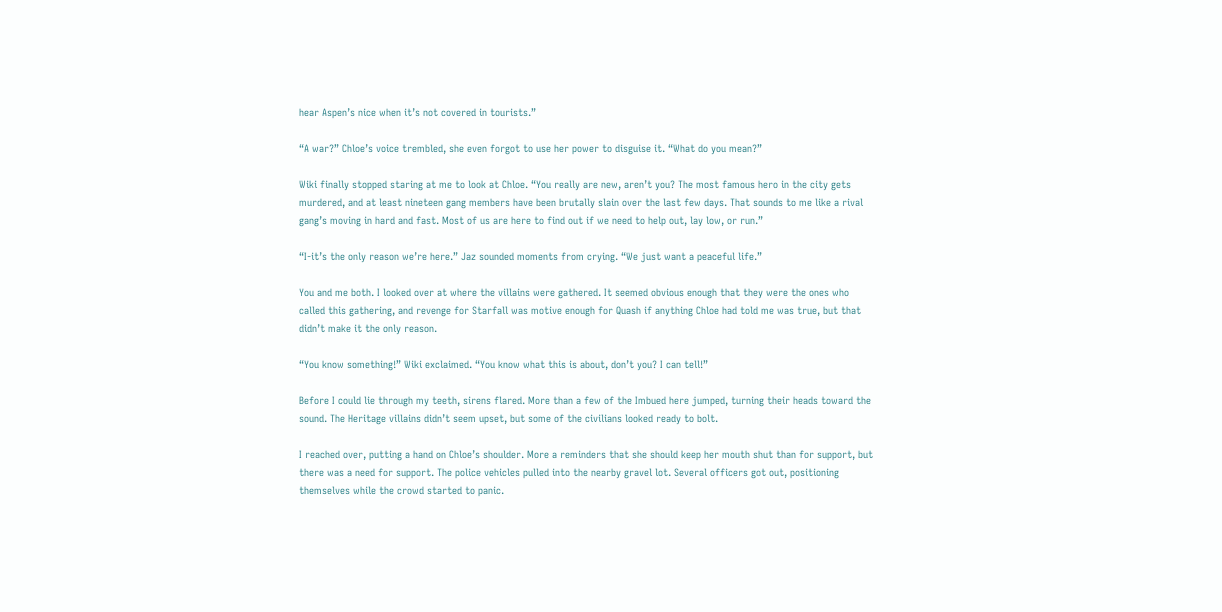hear Aspen’s nice when it’s not covered in tourists.”

“A war?” Chloe’s voice trembled, she even forgot to use her power to disguise it. “What do you mean?”

Wiki finally stopped staring at me to look at Chloe. “You really are new, aren’t you? The most famous hero in the city gets murdered, and at least nineteen gang members have been brutally slain over the last few days. That sounds to me like a rival gang’s moving in hard and fast. Most of us are here to find out if we need to help out, lay low, or run.”

“I-it’s the only reason we’re here.” Jaz sounded moments from crying. “We just want a peaceful life.”

You and me both. I looked over at where the villains were gathered. It seemed obvious enough that they were the ones who called this gathering, and revenge for Starfall was motive enough for Quash if anything Chloe had told me was true, but that didn’t make it the only reason.

“You know something!” Wiki exclaimed. “You know what this is about, don’t you? I can tell!”

Before I could lie through my teeth, sirens flared. More than a few of the Imbued here jumped, turning their heads toward the sound. The Heritage villains didn’t seem upset, but some of the civilians looked ready to bolt.

I reached over, putting a hand on Chloe’s shoulder. More a reminders that she should keep her mouth shut than for support, but there was a need for support. The police vehicles pulled into the nearby gravel lot. Several officers got out, positioning themselves while the crowd started to panic.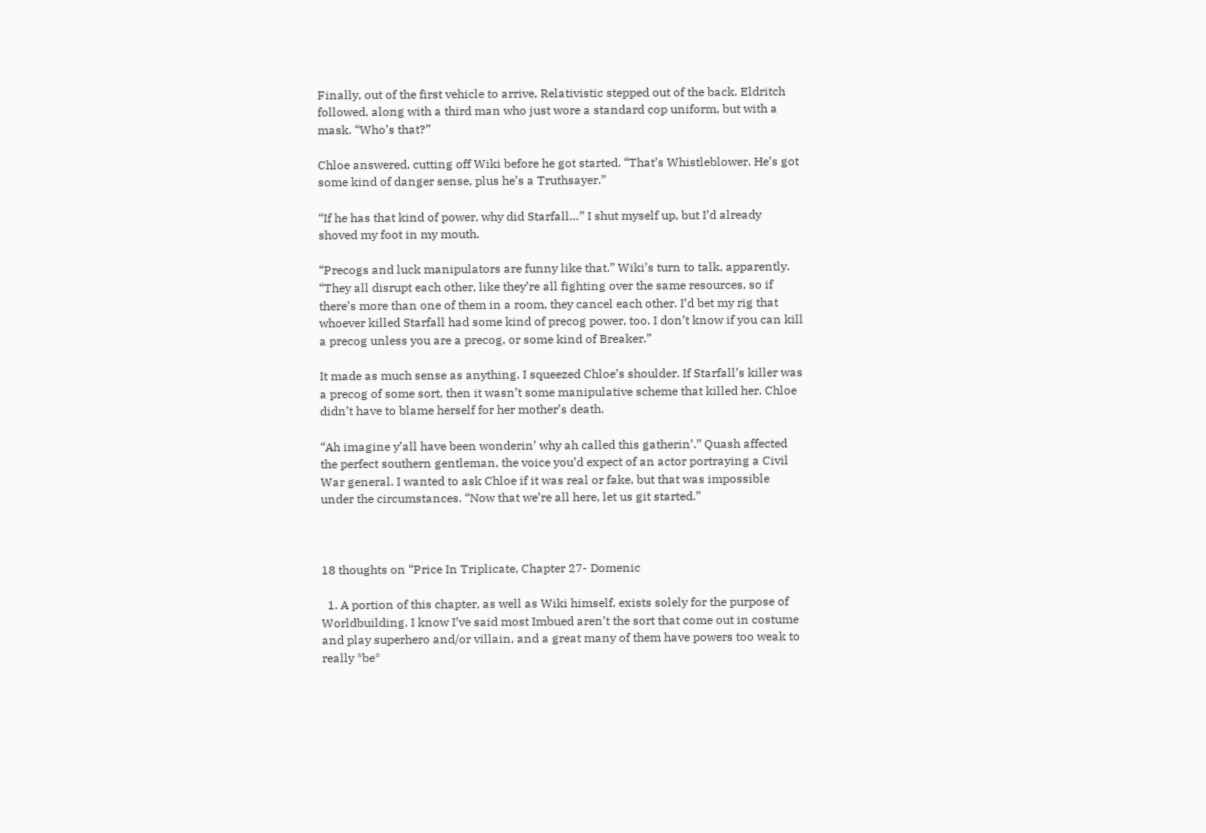Finally, out of the first vehicle to arrive, Relativistic stepped out of the back. Eldritch followed, along with a third man who just wore a standard cop uniform, but with a mask. “Who’s that?”

Chloe answered, cutting off Wiki before he got started. “That’s Whistleblower. He’s got some kind of danger sense, plus he’s a Truthsayer.”

“If he has that kind of power, why did Starfall…” I shut myself up, but I’d already shoved my foot in my mouth.

“Precogs and luck manipulators are funny like that.” Wiki’s turn to talk, apparently. “They all disrupt each other, like they’re all fighting over the same resources, so if there’s more than one of them in a room, they cancel each other. I’d bet my rig that whoever killed Starfall had some kind of precog power, too. I don’t know if you can kill a precog unless you are a precog, or some kind of Breaker.”

It made as much sense as anything. I squeezed Chloe’s shoulder. If Starfall’s killer was a precog of some sort, then it wasn’t some manipulative scheme that killed her. Chloe didn’t have to blame herself for her mother’s death.

“Ah imagine y’all have been wonderin’ why ah called this gatherin’.” Quash affected the perfect southern gentleman, the voice you’d expect of an actor portraying a Civil War general. I wanted to ask Chloe if it was real or fake, but that was impossible under the circumstances. “Now that we’re all here, let us git started.”



18 thoughts on “Price In Triplicate, Chapter 27- Domenic

  1. A portion of this chapter, as well as Wiki himself, exists solely for the purpose of Worldbuilding. I know I’ve said most Imbued aren’t the sort that come out in costume and play superhero and/or villain, and a great many of them have powers too weak to really *be*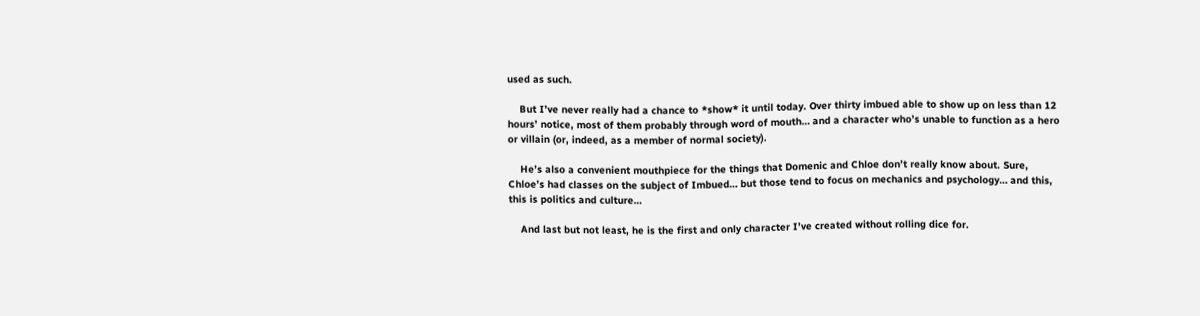used as such.

    But I’ve never really had a chance to *show* it until today. Over thirty imbued able to show up on less than 12 hours’ notice, most of them probably through word of mouth… and a character who’s unable to function as a hero or villain (or, indeed, as a member of normal society).

    He’s also a convenient mouthpiece for the things that Domenic and Chloe don’t really know about. Sure, Chloe’s had classes on the subject of Imbued… but those tend to focus on mechanics and psychology… and this, this is politics and culture…

    And last but not least, he is the first and only character I’ve created without rolling dice for.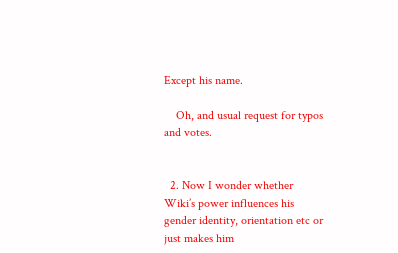Except his name.

    Oh, and usual request for typos and votes.


  2. Now I wonder whether Wiki’s power influences his gender identity, orientation etc or just makes him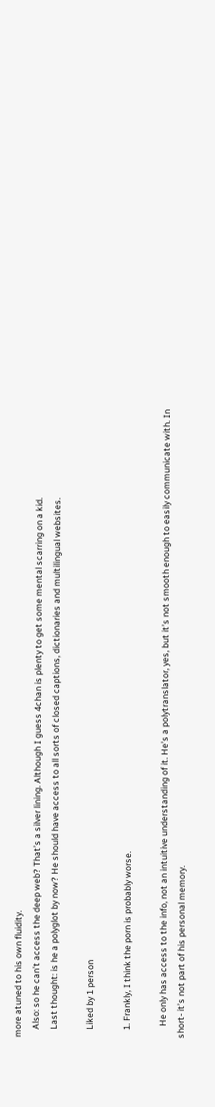more atuned to his own fluidity.
    Also: so he can’t access the deep web? That’s a silver lining. Although I guess 4chan is plenty to get some mental scarring on a kid.
    Last thought: is he a polyglot by now? He should have access to all sorts of closed captions, dictionaries and multilingual websites.

    Liked by 1 person

    1. Frankly, I think the porn is probably worse.

      He only has access to the info, not an intuitive understanding of it. He’s a polytranslator, yes, but it’s not smooth enough to easily communicate with. In short- it’s not part of his personal memory.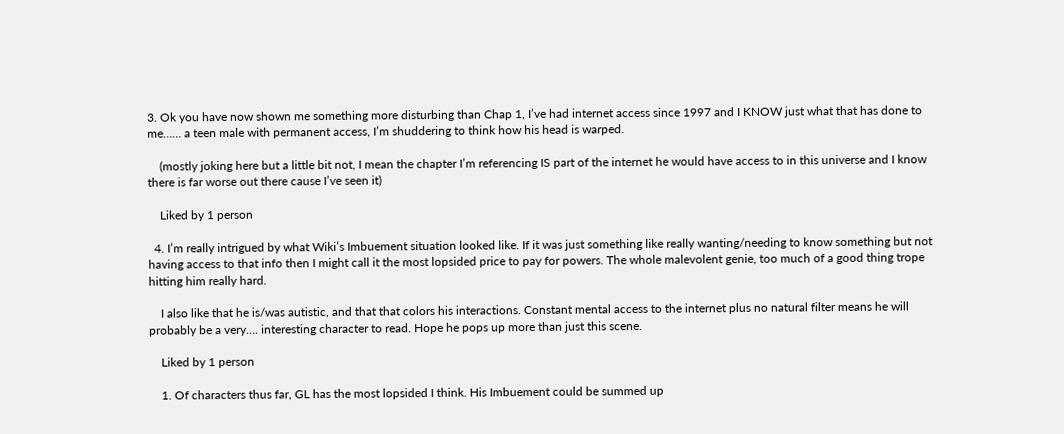3. Ok you have now shown me something more disturbing than Chap 1, I’ve had internet access since 1997 and I KNOW just what that has done to me…… a teen male with permanent access, I’m shuddering to think how his head is warped.

    (mostly joking here but a little bit not, I mean the chapter I’m referencing IS part of the internet he would have access to in this universe and I know there is far worse out there cause I’ve seen it)

    Liked by 1 person

  4. I’m really intrigued by what Wiki’s Imbuement situation looked like. If it was just something like really wanting/needing to know something but not having access to that info then I might call it the most lopsided price to pay for powers. The whole malevolent genie, too much of a good thing trope hitting him really hard.

    I also like that he is/was autistic, and that that colors his interactions. Constant mental access to the internet plus no natural filter means he will probably be a very…. interesting character to read. Hope he pops up more than just this scene.

    Liked by 1 person

    1. Of characters thus far, GL has the most lopsided I think. His Imbuement could be summed up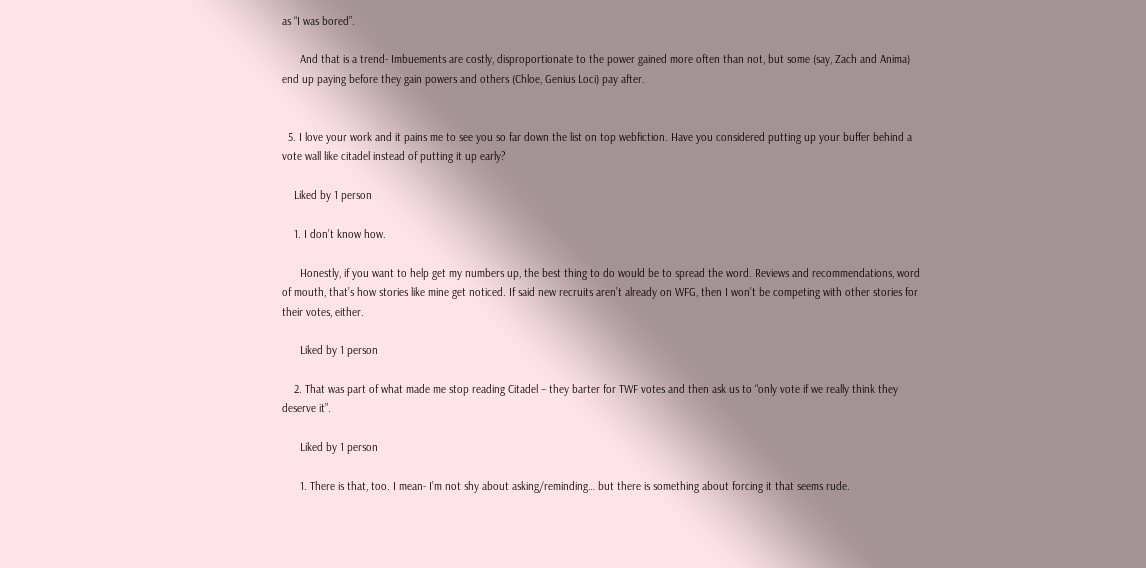as “I was bored”.

      And that is a trend- Imbuements are costly, disproportionate to the power gained more often than not, but some (say, Zach and Anima) end up paying before they gain powers and others (Chloe, Genius Loci) pay after.


  5. I love your work and it pains me to see you so far down the list on top webfiction. Have you considered putting up your buffer behind a vote wall like citadel instead of putting it up early?

    Liked by 1 person

    1. I don’t know how.

      Honestly, if you want to help get my numbers up, the best thing to do would be to spread the word. Reviews and recommendations, word of mouth, that’s how stories like mine get noticed. If said new recruits aren’t already on WFG, then I won’t be competing with other stories for their votes, either.

      Liked by 1 person

    2. That was part of what made me stop reading Citadel – they barter for TWF votes and then ask us to “only vote if we really think they deserve it”.

      Liked by 1 person

      1. There is that, too. I mean- I’m not shy about asking/reminding… but there is something about forcing it that seems rude.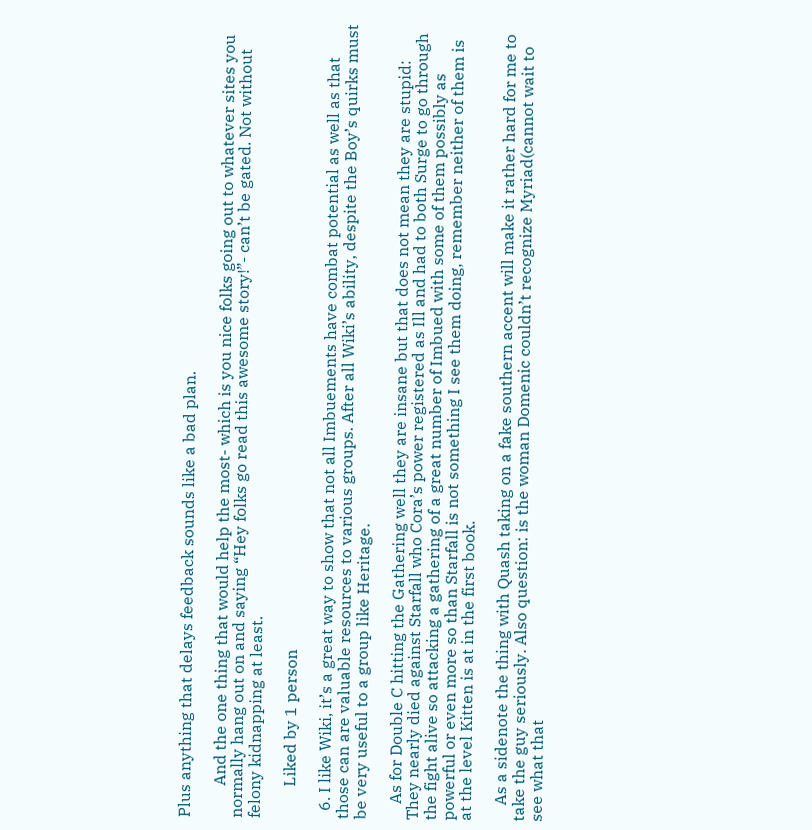Plus anything that delays feedback sounds like a bad plan.

        And the one thing that would help the most- which is you nice folks going out to whatever sites you normally hang out on and saying “Hey folks go read this awesome story!”- can’t be gated. Not without felony kidnapping at least.

        Liked by 1 person

  6. I like Wiki, it’s a great way to show that not all Imbuements have combat potential as well as that those can are valuable resources to various groups. After all Wiki’s ability, despite the Boy’s quirks must be very useful to a group like Heritage.

    As for Double C hitting the Gathering well they are insane but that does not mean they are stupid: They nearly died against Starfall who Cora’s power registered as Ill and had to both Surge to go through the fight alive so attacking a gathering of a great number of Imbued with some of them possibly as powerful or even more so than Starfall is not something I see them doing, remember neither of them is at the level Kitten is at in the first book.

    As a sidenote the thing with Quash taking on a fake southern accent will make it rather hard for me to take the guy seriously. Also question: is the woman Domenic couldn’t recognize Myriad(cannot wait to see what that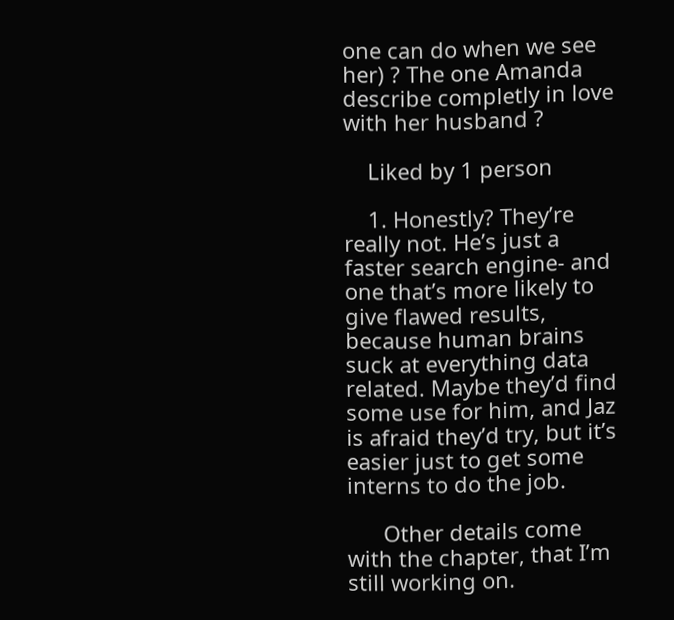one can do when we see her) ? The one Amanda describe completly in love with her husband ?

    Liked by 1 person

    1. Honestly? They’re really not. He’s just a faster search engine- and one that’s more likely to give flawed results, because human brains suck at everything data related. Maybe they’d find some use for him, and Jaz is afraid they’d try, but it’s easier just to get some interns to do the job.

      Other details come with the chapter, that I’m still working on.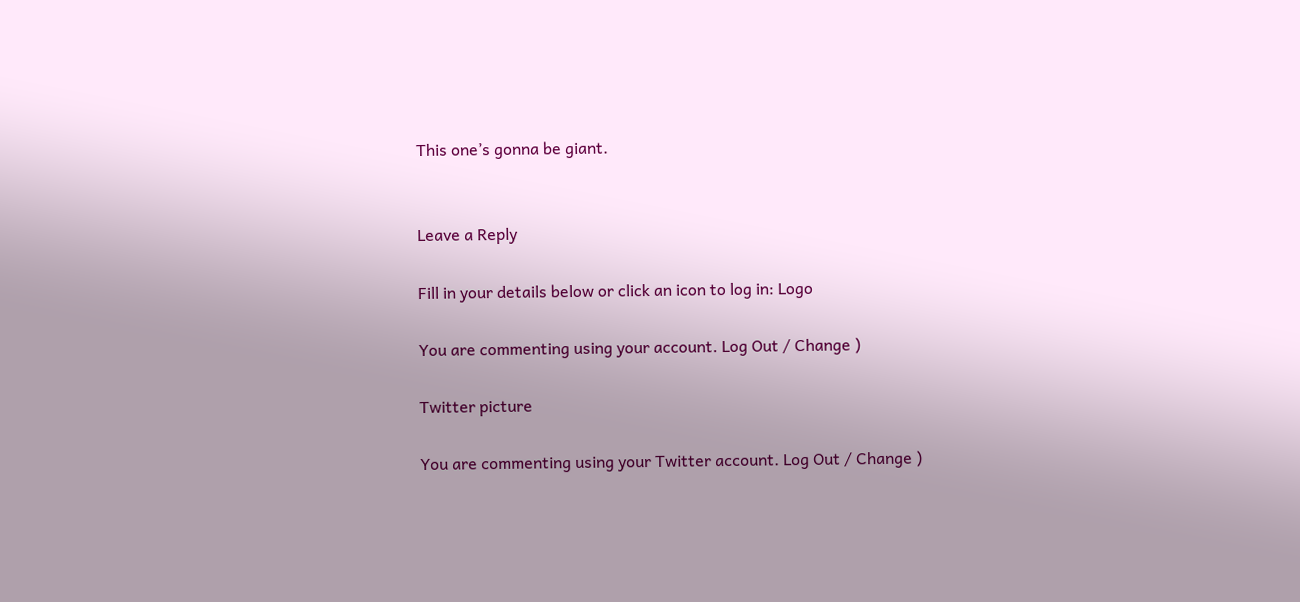This one’s gonna be giant.


Leave a Reply

Fill in your details below or click an icon to log in: Logo

You are commenting using your account. Log Out / Change )

Twitter picture

You are commenting using your Twitter account. Log Out / Change )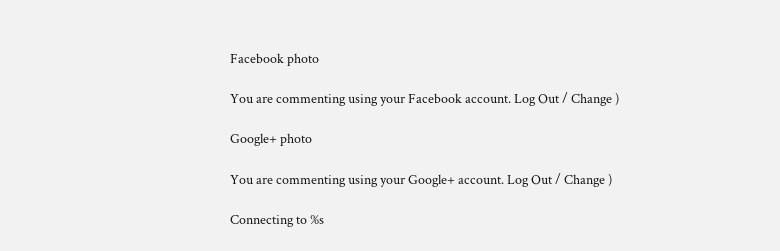Facebook photo

You are commenting using your Facebook account. Log Out / Change )

Google+ photo

You are commenting using your Google+ account. Log Out / Change )

Connecting to %s